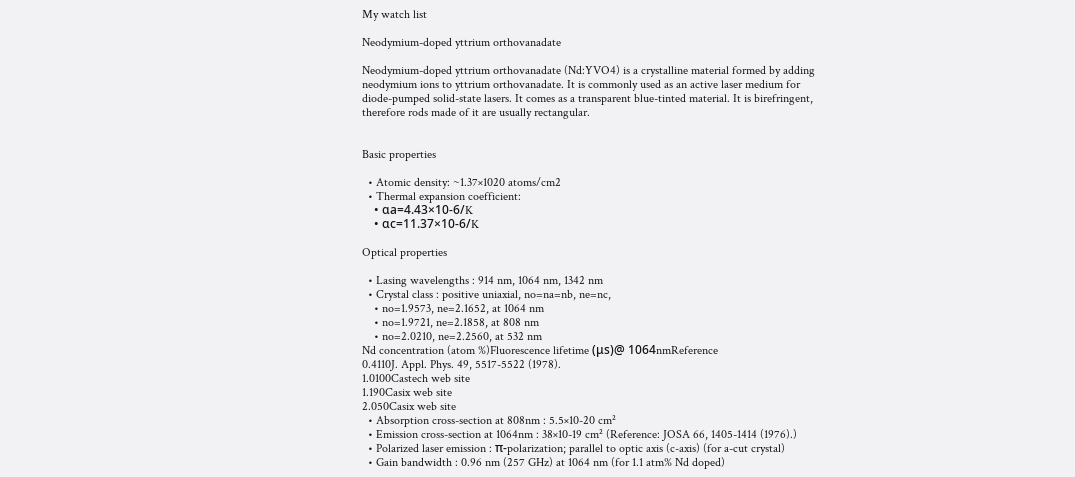My watch list

Neodymium-doped yttrium orthovanadate

Neodymium-doped yttrium orthovanadate (Nd:YVO4) is a crystalline material formed by adding neodymium ions to yttrium orthovanadate. It is commonly used as an active laser medium for diode-pumped solid-state lasers. It comes as a transparent blue-tinted material. It is birefringent, therefore rods made of it are usually rectangular.


Basic properties

  • Atomic density: ~1.37×1020 atoms/cm2
  • Thermal expansion coefficient:
    • αa=4.43×10-6/K
    • αc=11.37×10-6/K

Optical properties

  • Lasing wavelengths : 914 nm, 1064 nm, 1342 nm
  • Crystal class : positive uniaxial, no=na=nb, ne=nc,
    • no=1.9573, ne=2.1652, at 1064 nm
    • no=1.9721, ne=2.1858, at 808 nm
    • no=2.0210, ne=2.2560, at 532 nm
Nd concentration (atom %)Fluorescence lifetime (μs)@ 1064nmReference
0.4110J. Appl. Phys. 49, 5517-5522 (1978).
1.0100Castech web site
1.190Casix web site
2.050Casix web site
  • Absorption cross-section at 808nm : 5.5×10-20 cm²
  • Emission cross-section at 1064nm : 38×10-19 cm² (Reference: JOSA 66, 1405-1414 (1976).)
  • Polarized laser emission : π-polarization; parallel to optic axis (c-axis) (for a-cut crystal)
  • Gain bandwidth : 0.96 nm (257 GHz) at 1064 nm (for 1.1 atm% Nd doped)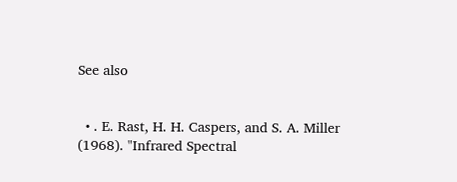See also


  • . E. Rast, H. H. Caspers, and S. A. Miller (1968). "Infrared Spectral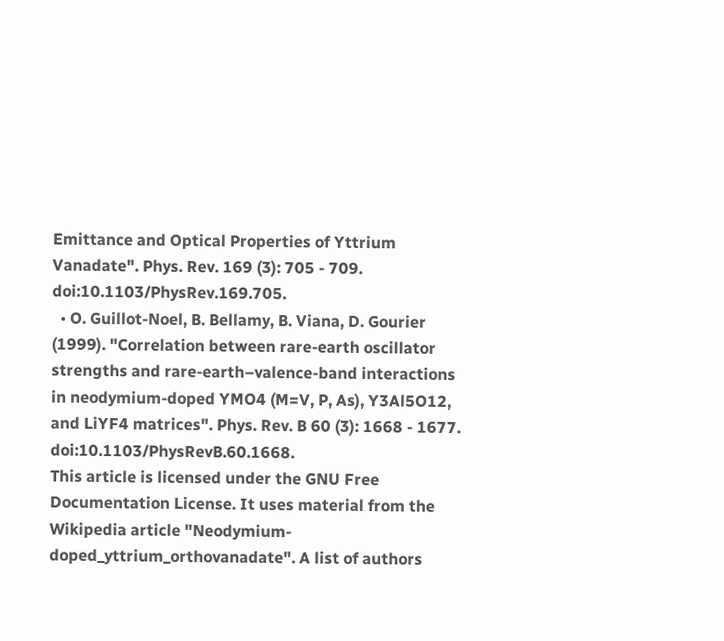Emittance and Optical Properties of Yttrium Vanadate". Phys. Rev. 169 (3): 705 - 709. doi:10.1103/PhysRev.169.705.
  • O. Guillot-Noel, B. Bellamy, B. Viana, D. Gourier (1999). "Correlation between rare-earth oscillator strengths and rare-earth–valence-band interactions in neodymium-doped YMO4 (M=V, P, As), Y3Al5O12, and LiYF4 matrices". Phys. Rev. B 60 (3): 1668 - 1677. doi:10.1103/PhysRevB.60.1668.
This article is licensed under the GNU Free Documentation License. It uses material from the Wikipedia article "Neodymium-doped_yttrium_orthovanadate". A list of authors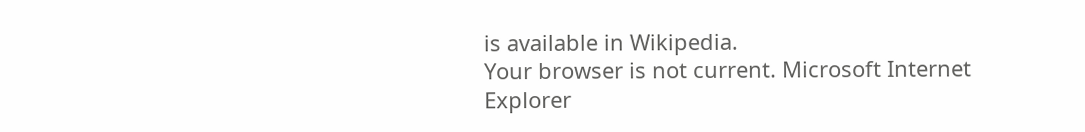is available in Wikipedia.
Your browser is not current. Microsoft Internet Explorer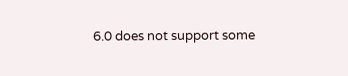6.0 does not support some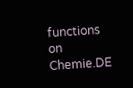functions on Chemie.DE